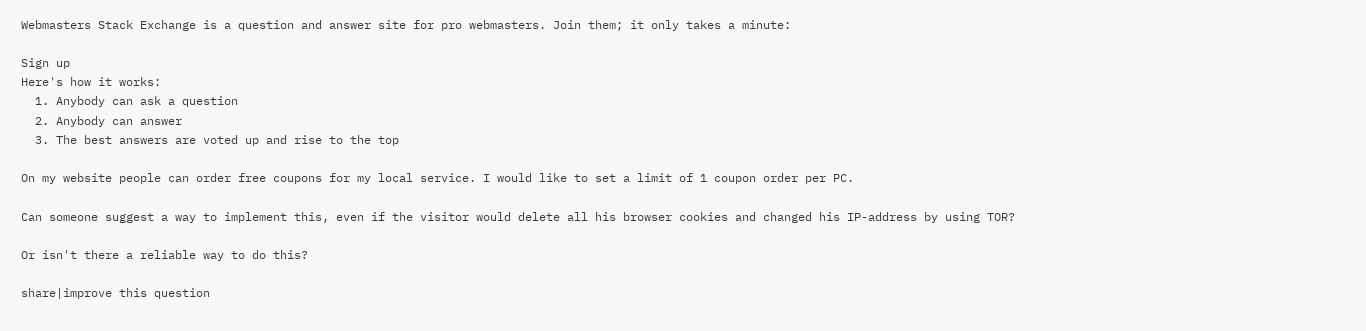Webmasters Stack Exchange is a question and answer site for pro webmasters. Join them; it only takes a minute:

Sign up
Here's how it works:
  1. Anybody can ask a question
  2. Anybody can answer
  3. The best answers are voted up and rise to the top

On my website people can order free coupons for my local service. I would like to set a limit of 1 coupon order per PC.

Can someone suggest a way to implement this, even if the visitor would delete all his browser cookies and changed his IP-address by using TOR?

Or isn't there a reliable way to do this?

share|improve this question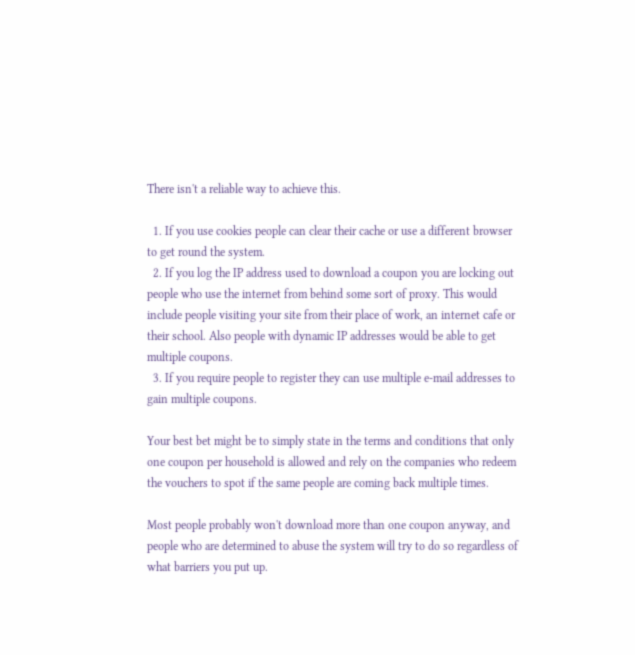There isn't a reliable way to achieve this.

  1. If you use cookies people can clear their cache or use a different browser to get round the system.
  2. If you log the IP address used to download a coupon you are locking out people who use the internet from behind some sort of proxy. This would include people visiting your site from their place of work, an internet cafe or their school. Also people with dynamic IP addresses would be able to get multiple coupons.
  3. If you require people to register they can use multiple e-mail addresses to gain multiple coupons.

Your best bet might be to simply state in the terms and conditions that only one coupon per household is allowed and rely on the companies who redeem the vouchers to spot if the same people are coming back multiple times.

Most people probably won't download more than one coupon anyway, and people who are determined to abuse the system will try to do so regardless of what barriers you put up.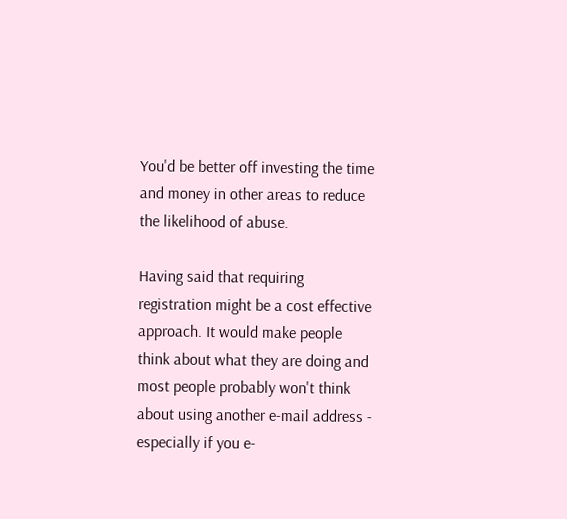You'd be better off investing the time and money in other areas to reduce the likelihood of abuse.

Having said that requiring registration might be a cost effective approach. It would make people think about what they are doing and most people probably won't think about using another e-mail address - especially if you e-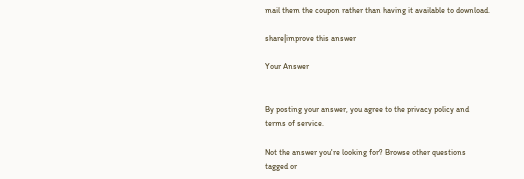mail them the coupon rather than having it available to download.

share|improve this answer

Your Answer


By posting your answer, you agree to the privacy policy and terms of service.

Not the answer you're looking for? Browse other questions tagged or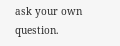ask your own question.